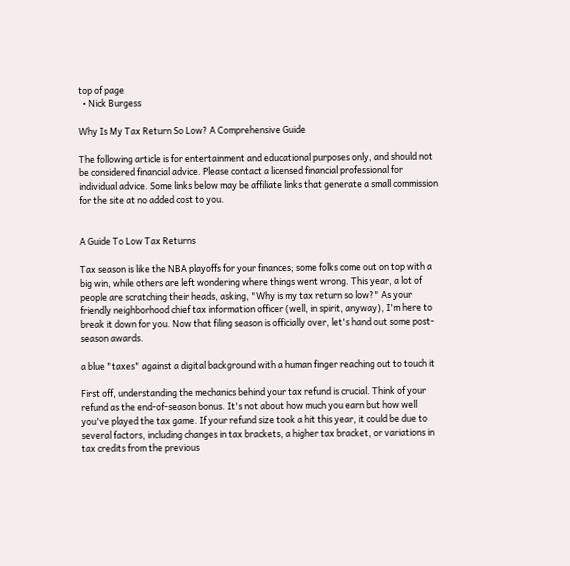top of page
  • Nick Burgess

Why Is My Tax Return So Low? A Comprehensive Guide

The following article is for entertainment and educational purposes only, and should not be considered financial advice. Please contact a licensed financial professional for individual advice. Some links below may be affiliate links that generate a small commission for the site at no added cost to you.


A Guide To Low Tax Returns

Tax season is like the NBA playoffs for your finances; some folks come out on top with a big win, while others are left wondering where things went wrong. This year, a lot of people are scratching their heads, asking, "Why is my tax return so low?" As your friendly neighborhood chief tax information officer (well, in spirit, anyway), I'm here to break it down for you. Now that filing season is officially over, let's hand out some post-season awards.

a blue "taxes" against a digital background with a human finger reaching out to touch it

First off, understanding the mechanics behind your tax refund is crucial. Think of your refund as the end-of-season bonus. It's not about how much you earn but how well you've played the tax game. If your refund size took a hit this year, it could be due to several factors, including changes in tax brackets, a higher tax bracket, or variations in tax credits from the previous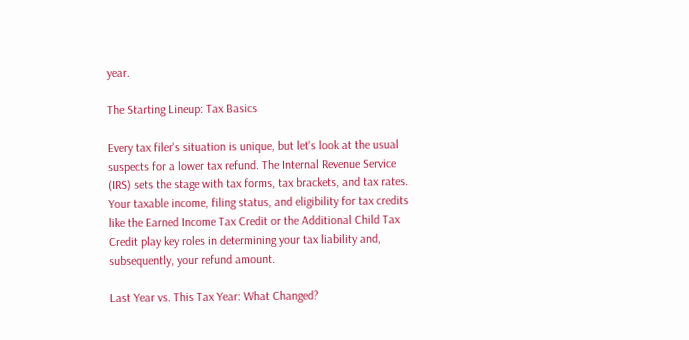year.

The Starting Lineup: Tax Basics

Every tax filer's situation is unique, but let's look at the usual suspects for a lower tax refund. The Internal Revenue Service (IRS) sets the stage with tax forms, tax brackets, and tax rates. Your taxable income, filing status, and eligibility for tax credits like the Earned Income Tax Credit or the Additional Child Tax Credit play key roles in determining your tax liability and, subsequently, your refund amount.

Last Year vs. This Tax Year: What Changed?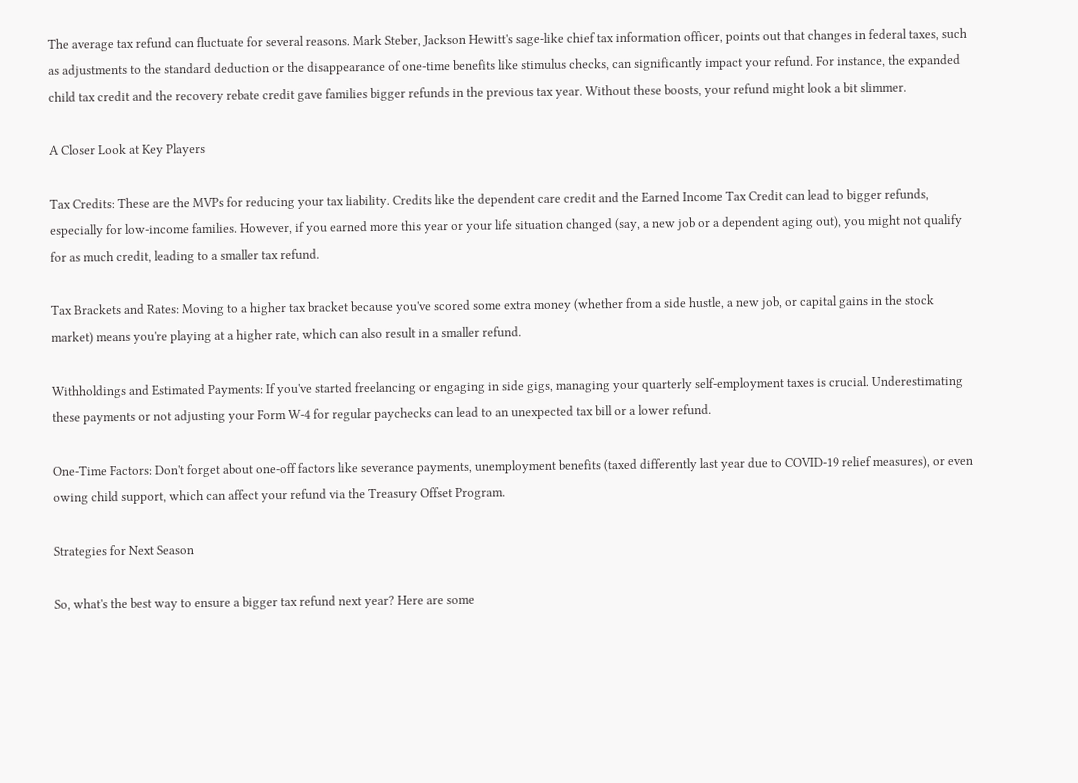The average tax refund can fluctuate for several reasons. Mark Steber, Jackson Hewitt's sage-like chief tax information officer, points out that changes in federal taxes, such as adjustments to the standard deduction or the disappearance of one-time benefits like stimulus checks, can significantly impact your refund. For instance, the expanded child tax credit and the recovery rebate credit gave families bigger refunds in the previous tax year. Without these boosts, your refund might look a bit slimmer.

A Closer Look at Key Players

Tax Credits: These are the MVPs for reducing your tax liability. Credits like the dependent care credit and the Earned Income Tax Credit can lead to bigger refunds, especially for low-income families. However, if you earned more this year or your life situation changed (say, a new job or a dependent aging out), you might not qualify for as much credit, leading to a smaller tax refund.

Tax Brackets and Rates: Moving to a higher tax bracket because you've scored some extra money (whether from a side hustle, a new job, or capital gains in the stock market) means you're playing at a higher rate, which can also result in a smaller refund.

Withholdings and Estimated Payments: If you've started freelancing or engaging in side gigs, managing your quarterly self-employment taxes is crucial. Underestimating these payments or not adjusting your Form W-4 for regular paychecks can lead to an unexpected tax bill or a lower refund.

One-Time Factors: Don't forget about one-off factors like severance payments, unemployment benefits (taxed differently last year due to COVID-19 relief measures), or even owing child support, which can affect your refund via the Treasury Offset Program.

Strategies for Next Season

So, what's the best way to ensure a bigger tax refund next year? Here are some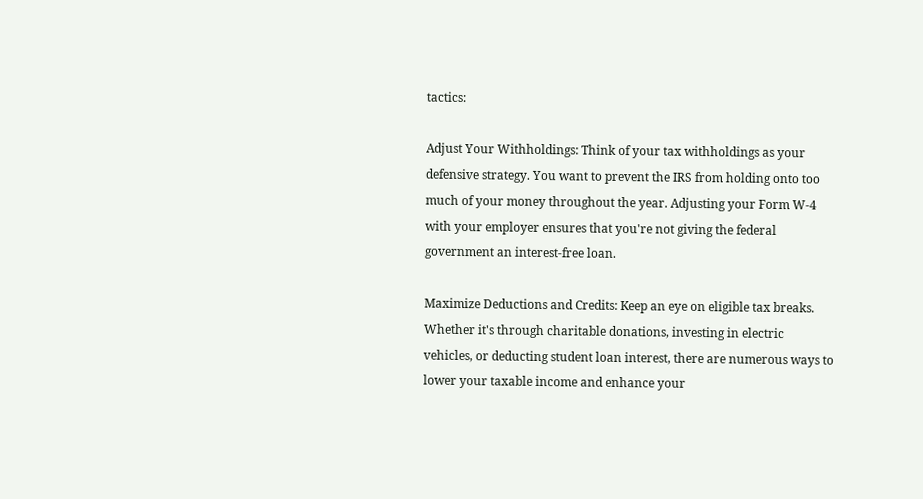tactics:

Adjust Your Withholdings: Think of your tax withholdings as your defensive strategy. You want to prevent the IRS from holding onto too much of your money throughout the year. Adjusting your Form W-4 with your employer ensures that you're not giving the federal government an interest-free loan.

Maximize Deductions and Credits: Keep an eye on eligible tax breaks. Whether it's through charitable donations, investing in electric vehicles, or deducting student loan interest, there are numerous ways to lower your taxable income and enhance your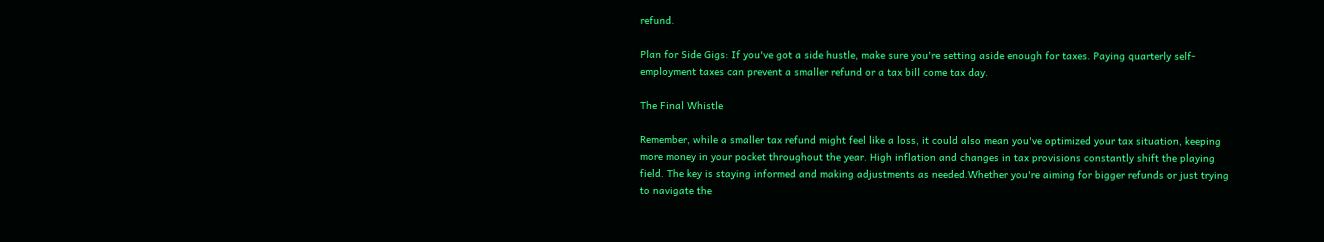refund.

Plan for Side Gigs: If you've got a side hustle, make sure you're setting aside enough for taxes. Paying quarterly self-employment taxes can prevent a smaller refund or a tax bill come tax day.

The Final Whistle

Remember, while a smaller tax refund might feel like a loss, it could also mean you've optimized your tax situation, keeping more money in your pocket throughout the year. High inflation and changes in tax provisions constantly shift the playing field. The key is staying informed and making adjustments as needed.Whether you're aiming for bigger refunds or just trying to navigate the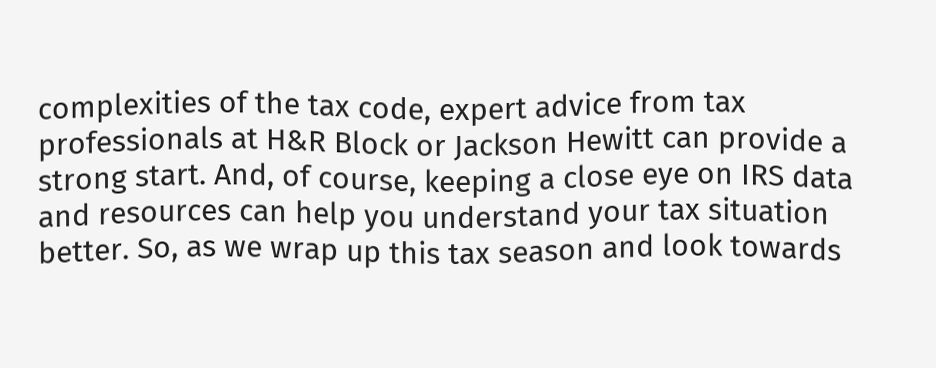complexities of the tax code, expert advice from tax professionals at H&R Block or Jackson Hewitt can provide a strong start. And, of course, keeping a close eye on IRS data and resources can help you understand your tax situation better. So, as we wrap up this tax season and look towards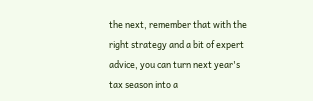the next, remember that with the right strategy and a bit of expert advice, you can turn next year's tax season into a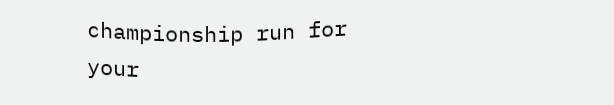championship run for your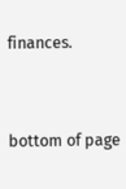finances.


bottom of page